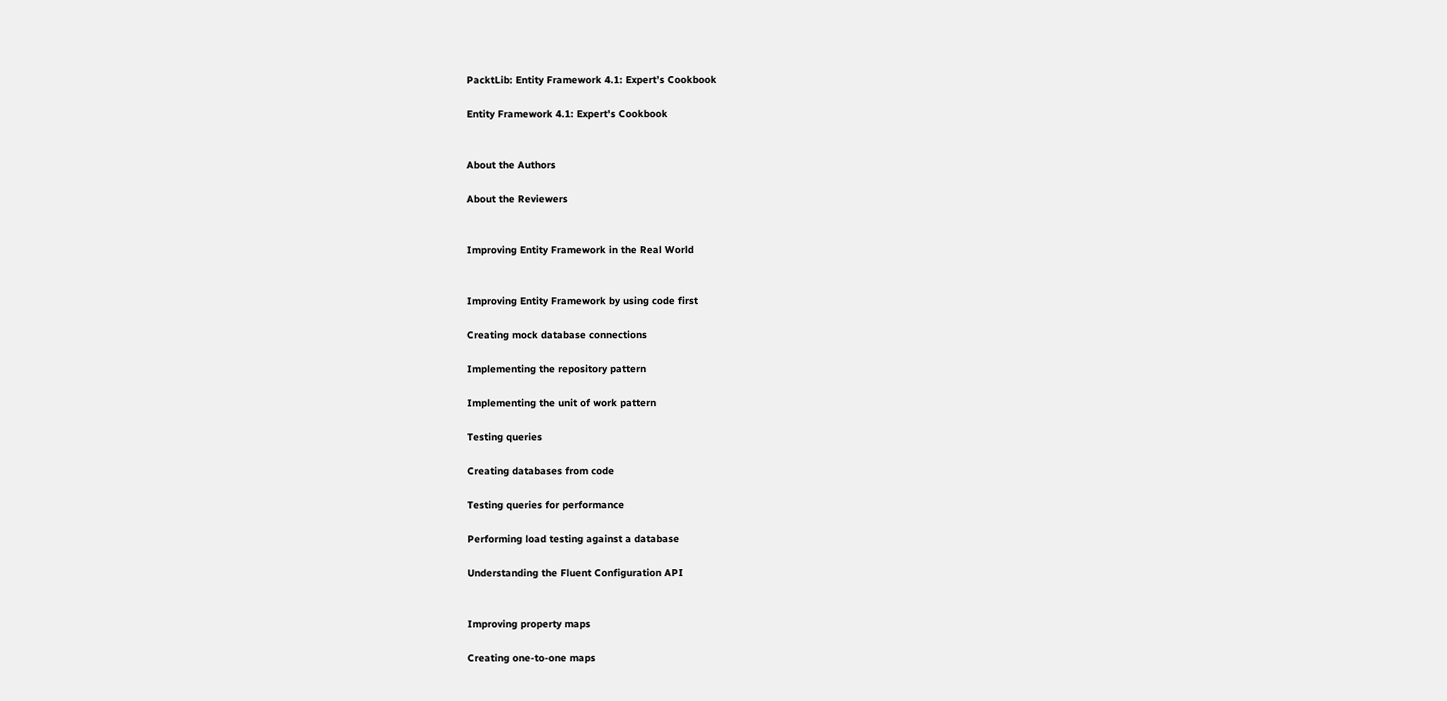PacktLib: Entity Framework 4.1: Expert’s Cookbook

Entity Framework 4.1: Expert's Cookbook


About the Authors

About the Reviewers


Improving Entity Framework in the Real World


Improving Entity Framework by using code first

Creating mock database connections

Implementing the repository pattern

Implementing the unit of work pattern

Testing queries

Creating databases from code

Testing queries for performance

Performing load testing against a database

Understanding the Fluent Configuration API


Improving property maps

Creating one-to-one maps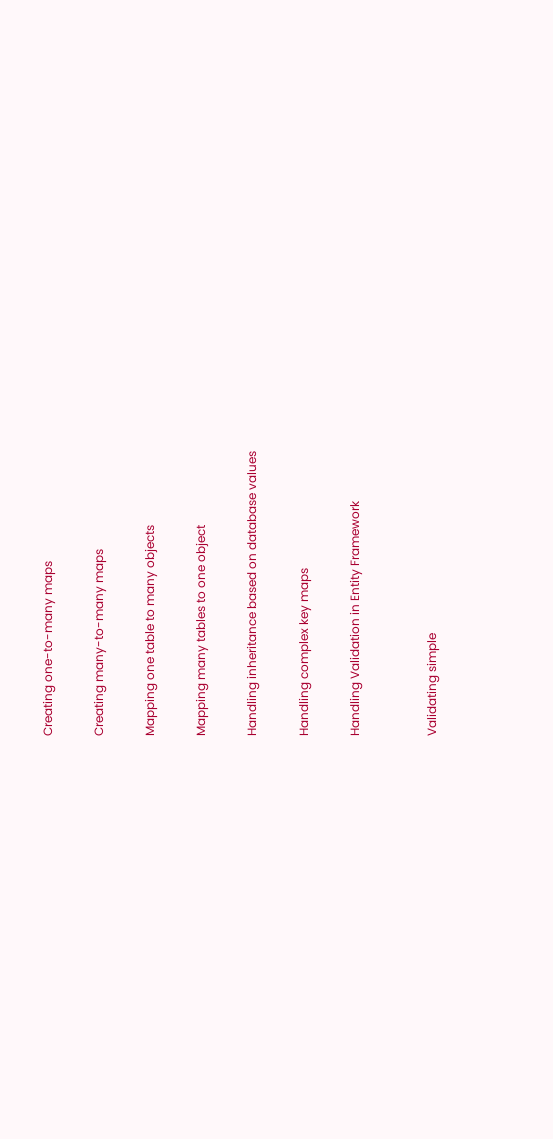Creating one-to-many maps

Creating many-to-many maps

Mapping one table to many objects

Mapping many tables to one object

Handling inheritance based on database values

Handling complex key maps

Handling Validation in Entity Framework


Validating simple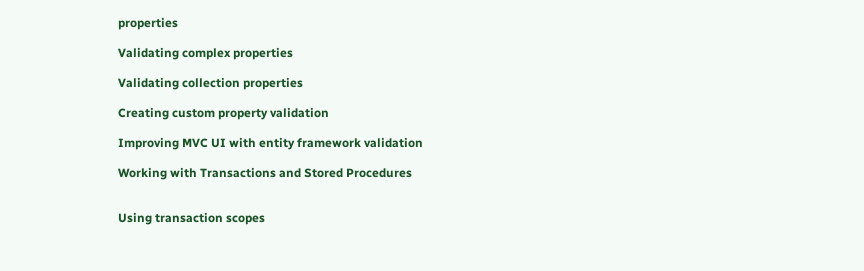properties

Validating complex properties

Validating collection properties

Creating custom property validation

Improving MVC UI with entity framework validation

Working with Transactions and Stored Procedures


Using transaction scopes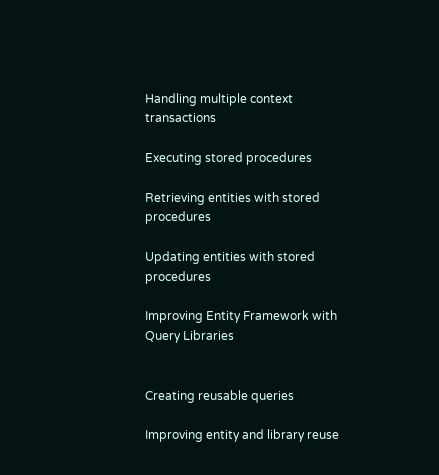Handling multiple context transactions

Executing stored procedures

Retrieving entities with stored procedures

Updating entities with stored procedures

Improving Entity Framework with Query Libraries


Creating reusable queries

Improving entity and library reuse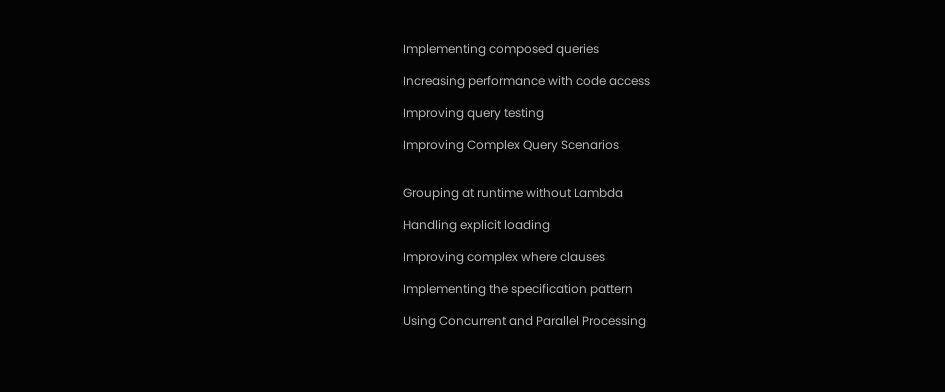Implementing composed queries

Increasing performance with code access

Improving query testing

Improving Complex Query Scenarios


Grouping at runtime without Lambda

Handling explicit loading

Improving complex where clauses

Implementing the specification pattern

Using Concurrent and Parallel Processing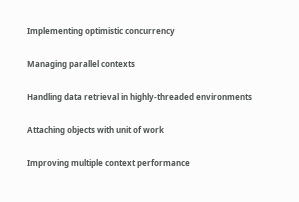Implementing optimistic concurrency

Managing parallel contexts

Handling data retrieval in highly-threaded environments

Attaching objects with unit of work

Improving multiple context performance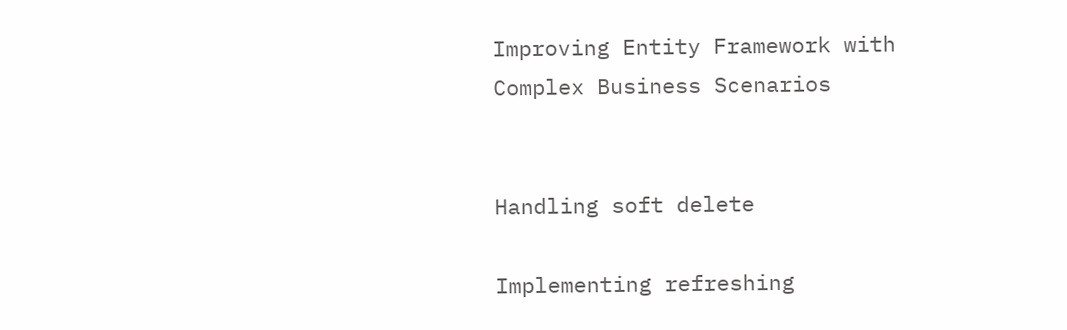Improving Entity Framework with Complex Business Scenarios


Handling soft delete

Implementing refreshing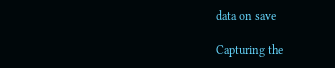data on save

Capturing the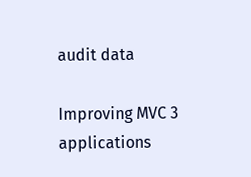audit data

Improving MVC 3 applications